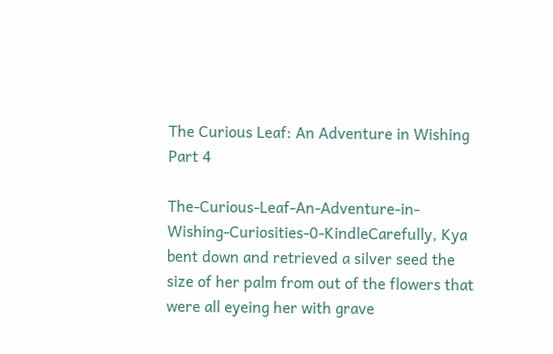The Curious Leaf: An Adventure in Wishing Part 4

The-Curious-Leaf-An-Adventure-in-Wishing-Curiosities-0-KindleCarefully, Kya bent down and retrieved a silver seed the size of her palm from out of the flowers that were all eyeing her with grave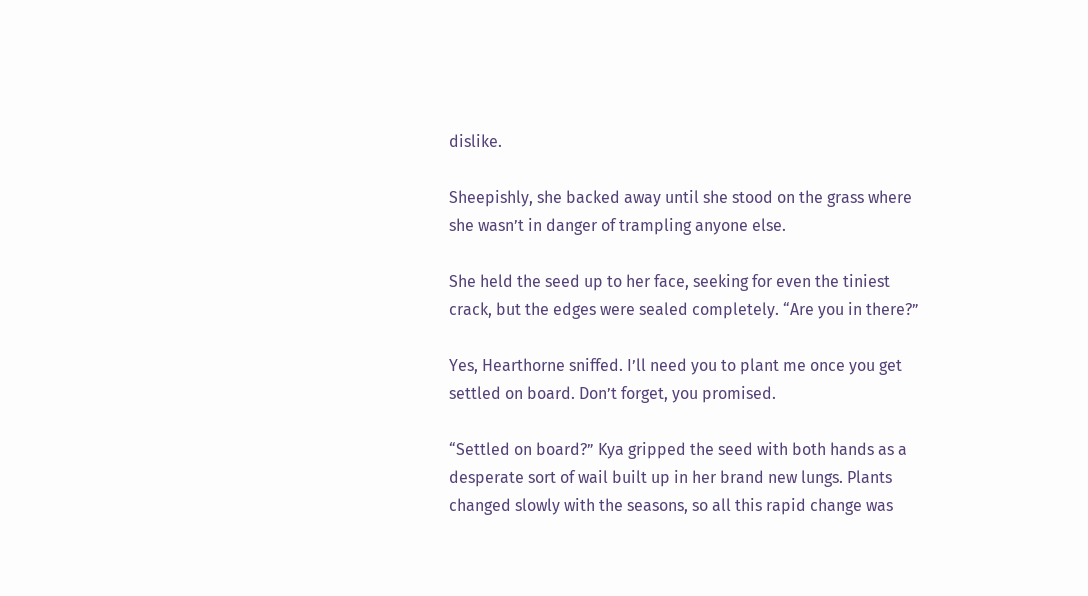dislike.

Sheepishly, she backed away until she stood on the grass where she wasn’t in danger of trampling anyone else.

She held the seed up to her face, seeking for even the tiniest crack, but the edges were sealed completely. “Are you in there?”

Yes, Hearthorne sniffed. I’ll need you to plant me once you get settled on board. Don’t forget, you promised.

“Settled on board?” Kya gripped the seed with both hands as a desperate sort of wail built up in her brand new lungs. Plants changed slowly with the seasons, so all this rapid change was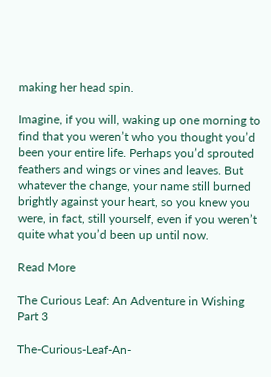making her head spin.

Imagine, if you will, waking up one morning to find that you weren’t who you thought you’d been your entire life. Perhaps you’d sprouted feathers and wings or vines and leaves. But whatever the change, your name still burned brightly against your heart, so you knew you were, in fact, still yourself, even if you weren’t quite what you’d been up until now.

Read More

The Curious Leaf: An Adventure in Wishing Part 3

The-Curious-Leaf-An-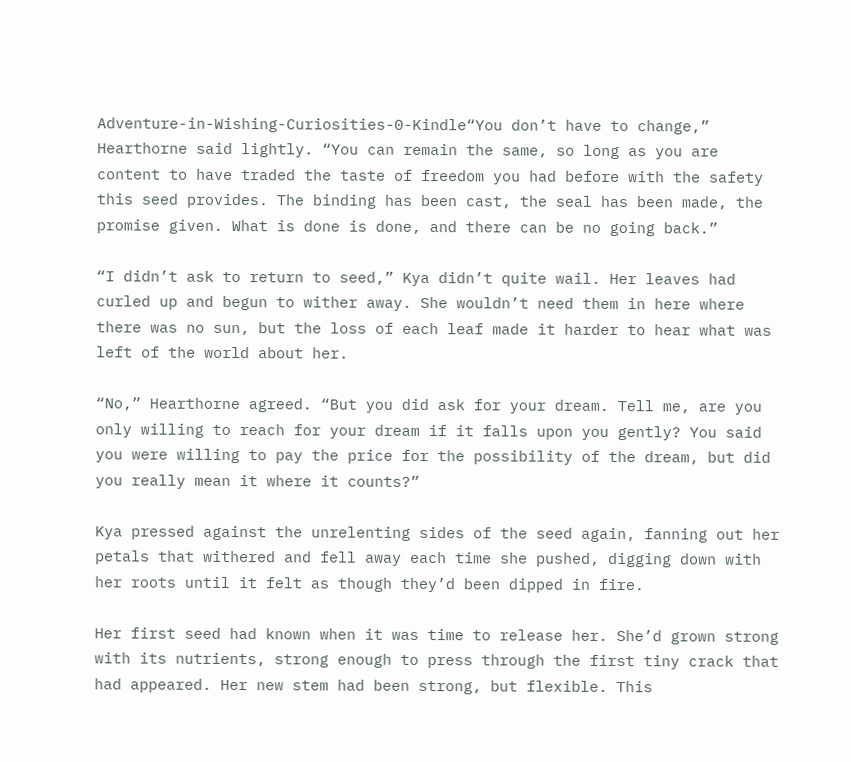Adventure-in-Wishing-Curiosities-0-Kindle“You don’t have to change,” Hearthorne said lightly. “You can remain the same, so long as you are content to have traded the taste of freedom you had before with the safety this seed provides. The binding has been cast, the seal has been made, the promise given. What is done is done, and there can be no going back.”

“I didn’t ask to return to seed,” Kya didn’t quite wail. Her leaves had curled up and begun to wither away. She wouldn’t need them in here where there was no sun, but the loss of each leaf made it harder to hear what was left of the world about her.

“No,” Hearthorne agreed. “But you did ask for your dream. Tell me, are you only willing to reach for your dream if it falls upon you gently? You said you were willing to pay the price for the possibility of the dream, but did you really mean it where it counts?”

Kya pressed against the unrelenting sides of the seed again, fanning out her petals that withered and fell away each time she pushed, digging down with her roots until it felt as though they’d been dipped in fire.

Her first seed had known when it was time to release her. She’d grown strong with its nutrients, strong enough to press through the first tiny crack that had appeared. Her new stem had been strong, but flexible. This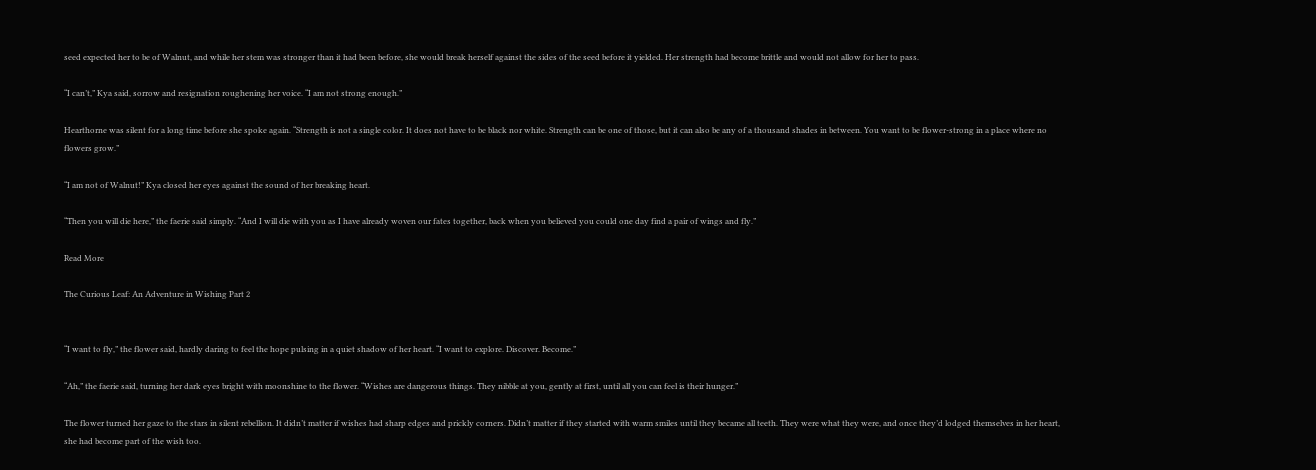seed expected her to be of Walnut, and while her stem was stronger than it had been before, she would break herself against the sides of the seed before it yielded. Her strength had become brittle and would not allow for her to pass.

“I can’t,” Kya said, sorrow and resignation roughening her voice. “I am not strong enough.”

Hearthorne was silent for a long time before she spoke again. “Strength is not a single color. It does not have to be black nor white. Strength can be one of those, but it can also be any of a thousand shades in between. You want to be flower-strong in a place where no flowers grow.”

“I am not of Walnut!” Kya closed her eyes against the sound of her breaking heart.

“Then you will die here,” the faerie said simply. “And I will die with you as I have already woven our fates together, back when you believed you could one day find a pair of wings and fly.”

Read More

The Curious Leaf: An Adventure in Wishing Part 2


“I want to fly,” the flower said, hardly daring to feel the hope pulsing in a quiet shadow of her heart. “I want to explore. Discover. Become.”

“Ah,” the faerie said, turning her dark eyes bright with moonshine to the flower. “Wishes are dangerous things. They nibble at you, gently at first, until all you can feel is their hunger.”

The flower turned her gaze to the stars in silent rebellion. It didn’t matter if wishes had sharp edges and prickly corners. Didn’t matter if they started with warm smiles until they became all teeth. They were what they were, and once they’d lodged themselves in her heart, she had become part of the wish too.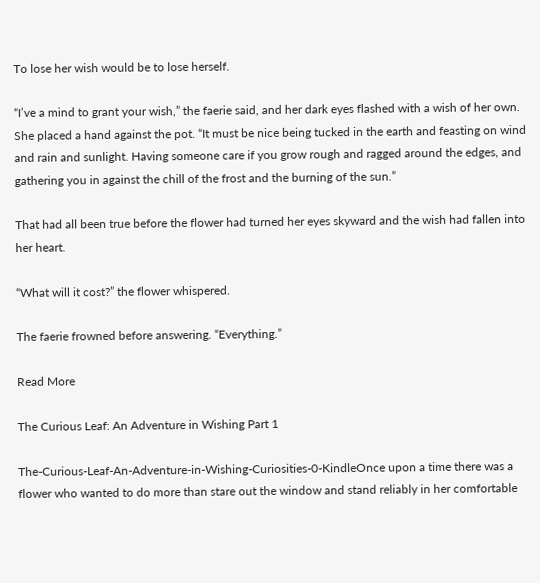To lose her wish would be to lose herself.

“I’ve a mind to grant your wish,” the faerie said, and her dark eyes flashed with a wish of her own. She placed a hand against the pot. “It must be nice being tucked in the earth and feasting on wind and rain and sunlight. Having someone care if you grow rough and ragged around the edges, and gathering you in against the chill of the frost and the burning of the sun.”

That had all been true before the flower had turned her eyes skyward and the wish had fallen into her heart.

“What will it cost?” the flower whispered.

The faerie frowned before answering. “Everything.”

Read More

The Curious Leaf: An Adventure in Wishing Part 1

The-Curious-Leaf-An-Adventure-in-Wishing-Curiosities-0-KindleOnce upon a time there was a flower who wanted to do more than stare out the window and stand reliably in her comfortable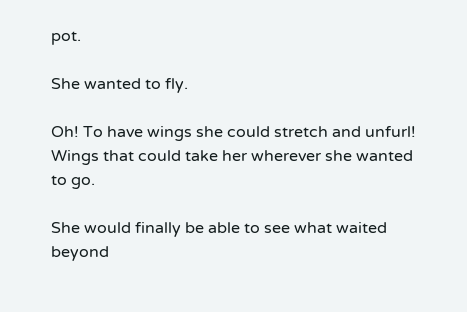pot.

She wanted to fly.

Oh! To have wings she could stretch and unfurl! Wings that could take her wherever she wanted to go.

She would finally be able to see what waited beyond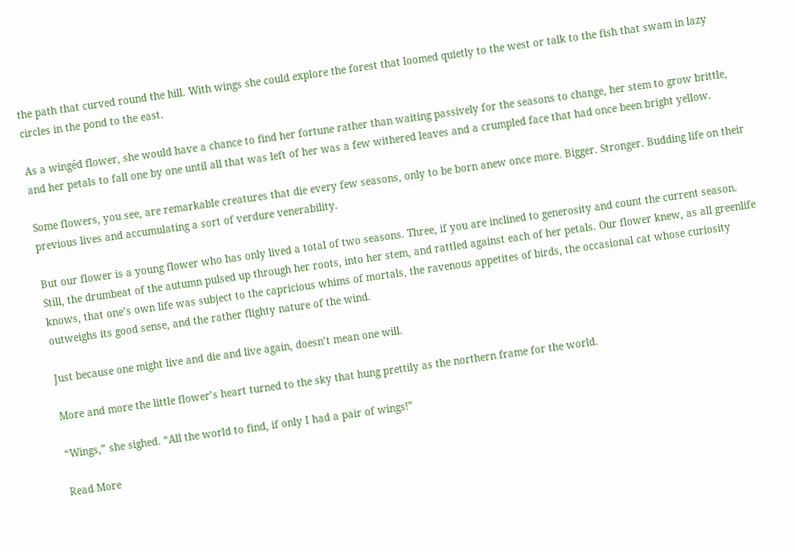the path that curved round the hill. With wings she could explore the forest that loomed quietly to the west or talk to the fish that swam in lazy circles in the pond to the east.

As a wingéd flower, she would have a chance to find her fortune rather than waiting passively for the seasons to change, her stem to grow brittle, and her petals to fall one by one until all that was left of her was a few withered leaves and a crumpled face that had once been bright yellow.

Some flowers, you see, are remarkable creatures that die every few seasons, only to be born anew once more. Bigger. Stronger. Budding life on their previous lives and accumulating a sort of verdure venerability.

But our flower is a young flower who has only lived a total of two seasons. Three, if you are inclined to generosity and count the current season. Still, the drumbeat of the autumn pulsed up through her roots, into her stem, and rattled against each of her petals. Our flower knew, as all greenlife knows, that one’s own life was subject to the capricious whims of mortals, the ravenous appetites of birds, the occasional cat whose curiosity outweighs its good sense, and the rather flighty nature of the wind.

Just because one might live and die and live again, doesn’t mean one will.

More and more the little flower’s heart turned to the sky that hung prettily as the northern frame for the world.

“Wings,” she sighed. “All the world to find, if only I had a pair of wings!”

Read More